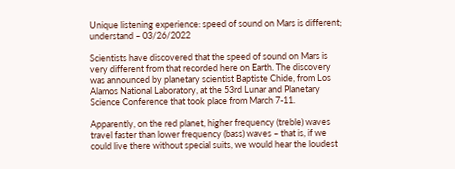Unique listening experience: speed of sound on Mars is different; understand – 03/26/2022

Scientists have discovered that the speed of sound on Mars is very different from that recorded here on Earth. The discovery was announced by planetary scientist Baptiste Chide, from Los Alamos National Laboratory, at the 53rd Lunar and Planetary Science Conference that took place from March 7-11.

Apparently, on the red planet, higher frequency (treble) waves travel faster than lower frequency (bass) waves – that is, if we could live there without special suits, we would hear the loudest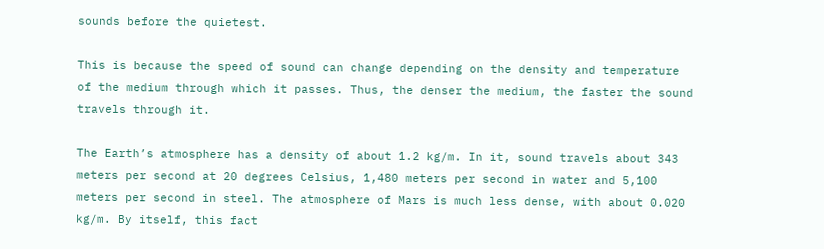sounds before the quietest.

This is because the speed of sound can change depending on the density and temperature of the medium through which it passes. Thus, the denser the medium, the faster the sound travels through it.

The Earth’s atmosphere has a density of about 1.2 kg/m. In it, sound travels about 343 meters per second at 20 degrees Celsius, 1,480 meters per second in water and 5,100 meters per second in steel. The atmosphere of Mars is much less dense, with about 0.020 kg/m. By itself, this fact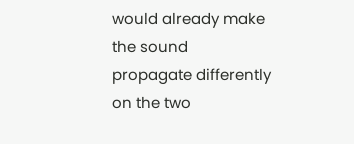would already make the sound propagate differently on the two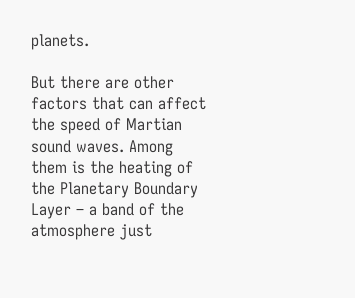planets.

But there are other factors that can affect the speed of Martian sound waves. Among them is the heating of the Planetary Boundary Layer – a band of the atmosphere just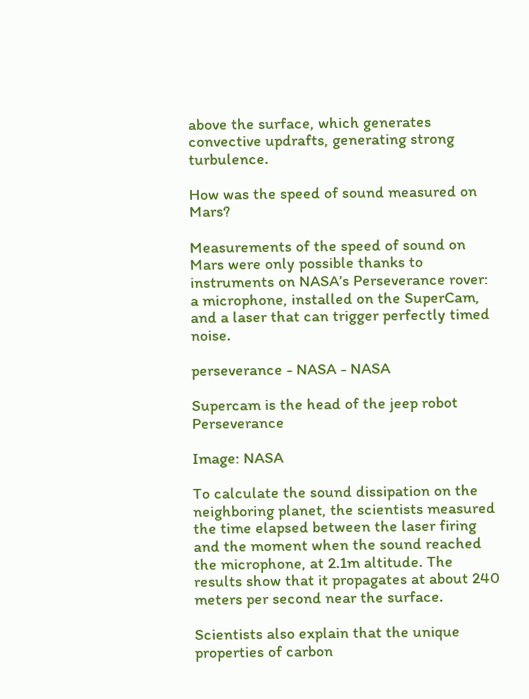above the surface, which generates convective updrafts, generating strong turbulence.

How was the speed of sound measured on Mars?

Measurements of the speed of sound on Mars were only possible thanks to instruments on NASA’s Perseverance rover: a microphone, installed on the SuperCam, and a laser that can trigger perfectly timed noise.

perseverance - NASA - NASA

Supercam is the head of the jeep robot Perseverance

Image: NASA

To calculate the sound dissipation on the neighboring planet, the scientists measured the time elapsed between the laser firing and the moment when the sound reached the microphone, at 2.1m altitude. The results show that it propagates at about 240 meters per second near the surface.

Scientists also explain that the unique properties of carbon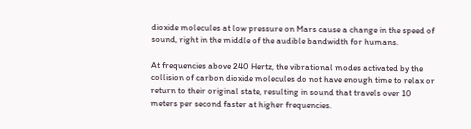dioxide molecules at low pressure on Mars cause a change in the speed of sound, right in the middle of the audible bandwidth for humans.

At frequencies above 240 Hertz, the vibrational modes activated by the collision of carbon dioxide molecules do not have enough time to relax or return to their original state, resulting in sound that travels over 10 meters per second faster at higher frequencies.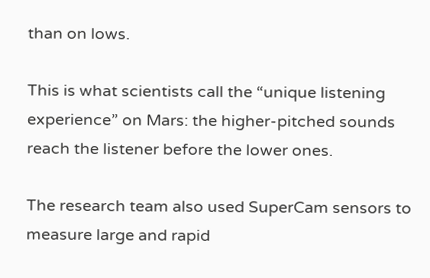than on lows.

This is what scientists call the “unique listening experience” on Mars: the higher-pitched sounds reach the listener before the lower ones.

The research team also used SuperCam sensors to measure large and rapid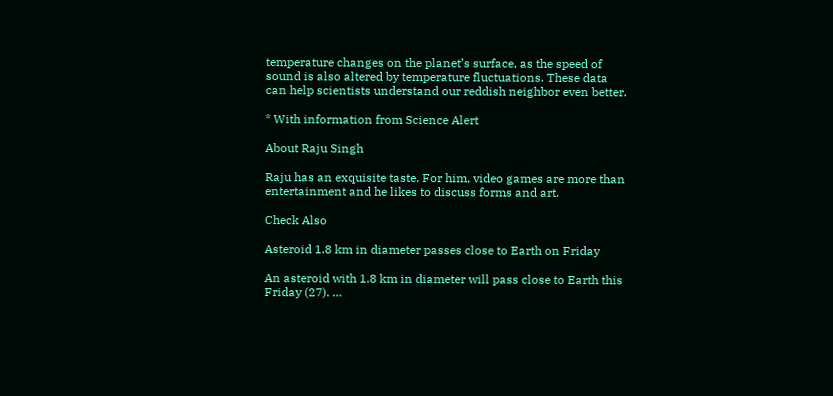temperature changes on the planet’s surface, as the speed of sound is also altered by temperature fluctuations. These data can help scientists understand our reddish neighbor even better.

* With information from Science Alert

About Raju Singh

Raju has an exquisite taste. For him, video games are more than entertainment and he likes to discuss forms and art.

Check Also

Asteroid 1.8 km in diameter passes close to Earth on Friday

An asteroid with 1.8 km in diameter will pass close to Earth this Friday (27). …